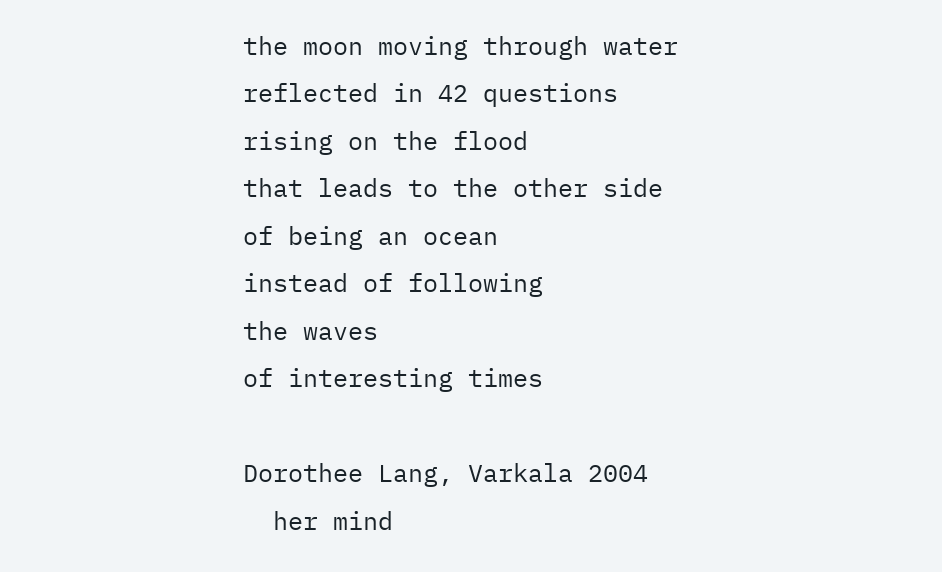the moon moving through water
reflected in 42 questions
rising on the flood
that leads to the other side
of being an ocean
instead of following
the waves
of interesting times

Dorothee Lang, Varkala 2004
  her mind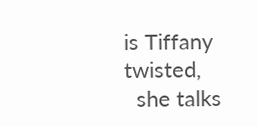is Tiffany twisted,
  she talks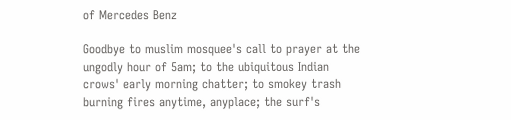of Mercedes Benz

Goodbye to muslim mosquee's call to prayer at the ungodly hour of 5am; to the ubiquitous Indian crows' early morning chatter; to smokey trash burning fires anytime, anyplace; the surf's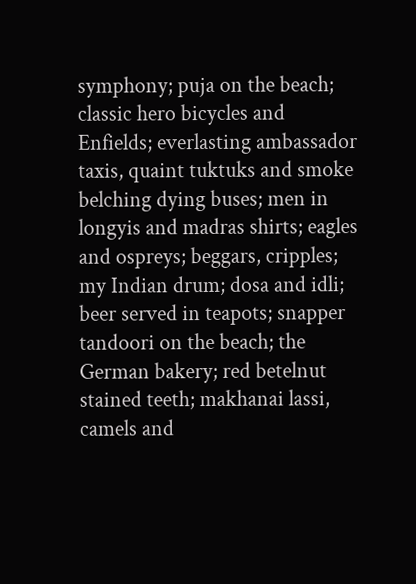symphony; puja on the beach; classic hero bicycles and Enfields; everlasting ambassador taxis, quaint tuktuks and smoke belching dying buses; men in longyis and madras shirts; eagles and ospreys; beggars, cripples; my Indian drum; dosa and idli; beer served in teapots; snapper tandoori on the beach; the German bakery; red betelnut stained teeth; makhanai lassi, camels and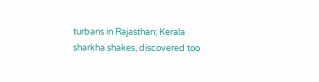turbans in Rajasthan; Kerala sharkha shakes, discovered too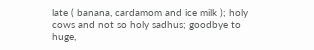late ( banana, cardamom and ice milk ); holy cows and not so holy sadhus; goodbye to huge,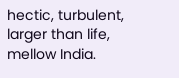hectic, turbulent, larger than life, mellow India.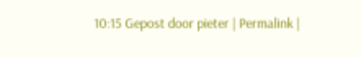10:15 Gepost door pieter | Permalink |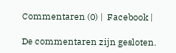Commentaren (0) |  Facebook |

De commentaren zijn gesloten.